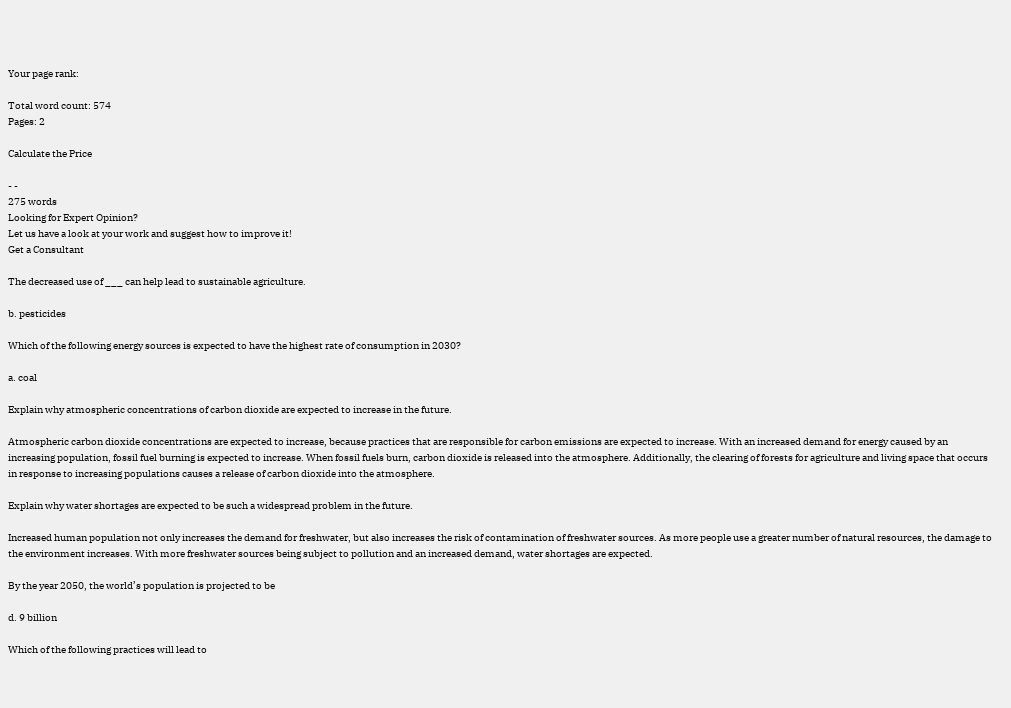Your page rank:

Total word count: 574
Pages: 2

Calculate the Price

- -
275 words
Looking for Expert Opinion?
Let us have a look at your work and suggest how to improve it!
Get a Consultant

The decreased use of ___ can help lead to sustainable agriculture.

b. pesticides

Which of the following energy sources is expected to have the highest rate of consumption in 2030?

a. coal

Explain why atmospheric concentrations of carbon dioxide are expected to increase in the future.

Atmospheric carbon dioxide concentrations are expected to increase, because practices that are responsible for carbon emissions are expected to increase. With an increased demand for energy caused by an increasing population, fossil fuel burning is expected to increase. When fossil fuels burn, carbon dioxide is released into the atmosphere. Additionally, the clearing of forests for agriculture and living space that occurs in response to increasing populations causes a release of carbon dioxide into the atmosphere.

Explain why water shortages are expected to be such a widespread problem in the future.

Increased human population not only increases the demand for freshwater, but also increases the risk of contamination of freshwater sources. As more people use a greater number of natural resources, the damage to the environment increases. With more freshwater sources being subject to pollution and an increased demand, water shortages are expected.

By the year 2050, the world’s population is projected to be

d. 9 billion

Which of the following practices will lead to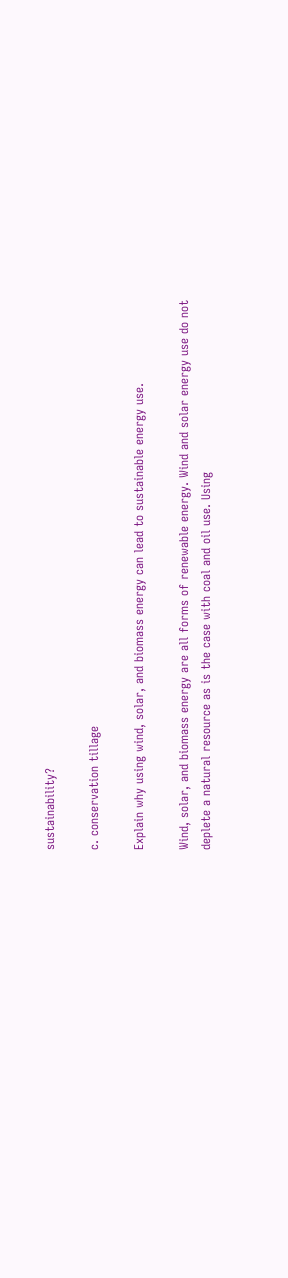sustainability?

c. conservation tillage

Explain why using wind, solar, and biomass energy can lead to sustainable energy use.

Wind, solar, and biomass energy are all forms of renewable energy. Wind and solar energy use do not deplete a natural resource as is the case with coal and oil use. Using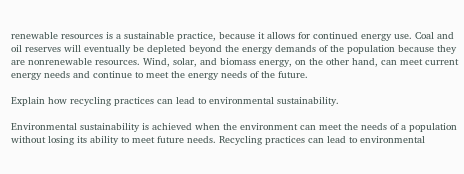renewable resources is a sustainable practice, because it allows for continued energy use. Coal and oil reserves will eventually be depleted beyond the energy demands of the population because they are nonrenewable resources. Wind, solar, and biomass energy, on the other hand, can meet current energy needs and continue to meet the energy needs of the future.

Explain how recycling practices can lead to environmental sustainability.

Environmental sustainability is achieved when the environment can meet the needs of a population without losing its ability to meet future needs. Recycling practices can lead to environmental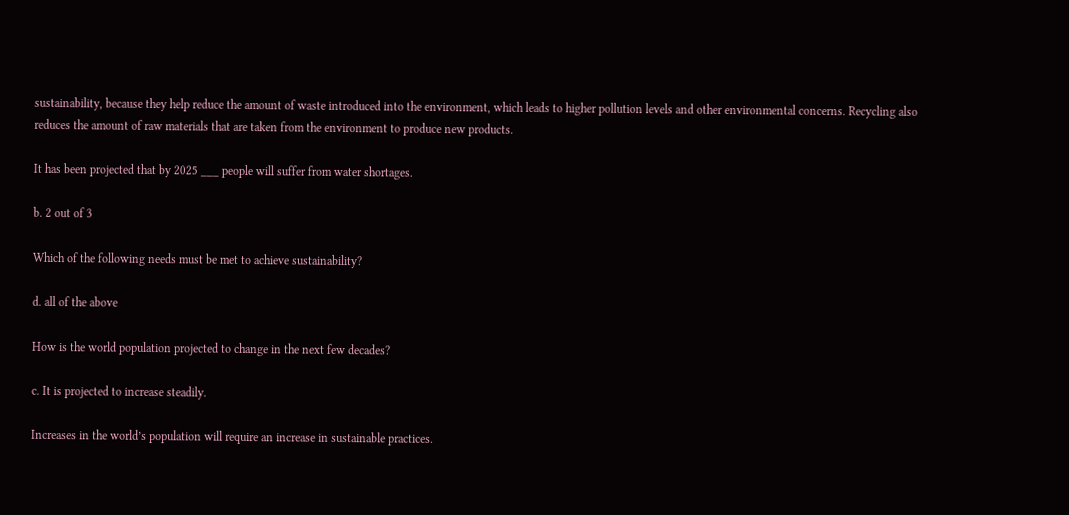sustainability, because they help reduce the amount of waste introduced into the environment, which leads to higher pollution levels and other environmental concerns. Recycling also reduces the amount of raw materials that are taken from the environment to produce new products.

It has been projected that by 2025 ___ people will suffer from water shortages.

b. 2 out of 3

Which of the following needs must be met to achieve sustainability?

d. all of the above

How is the world population projected to change in the next few decades?

c. It is projected to increase steadily.

Increases in the world’s population will require an increase in sustainable practices.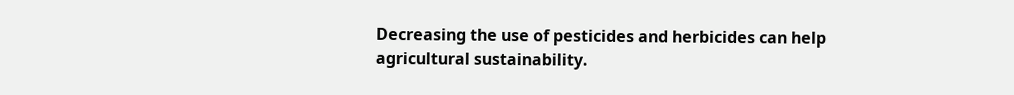Decreasing the use of pesticides and herbicides can help agricultural sustainability.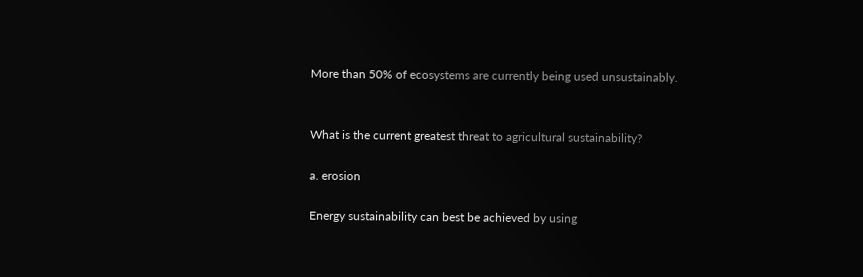More than 50% of ecosystems are currently being used unsustainably.


What is the current greatest threat to agricultural sustainability?

a. erosion

Energy sustainability can best be achieved by using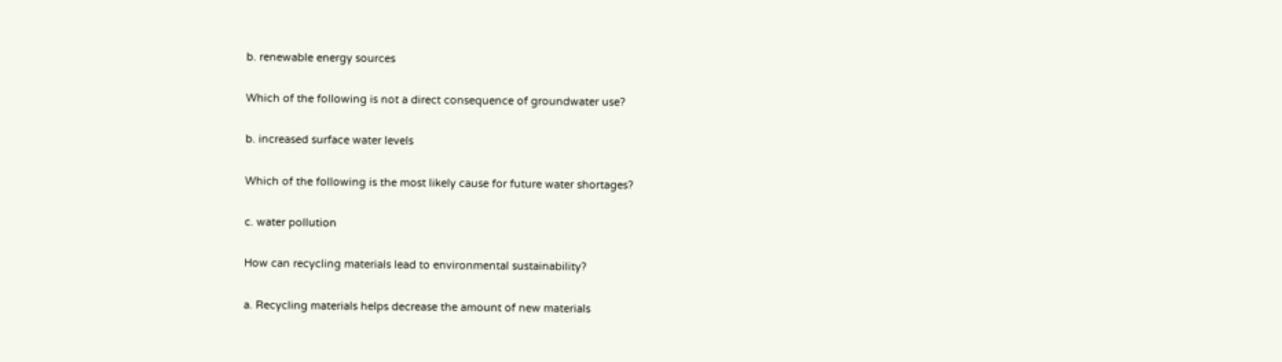b. renewable energy sources

Which of the following is not a direct consequence of groundwater use?

b. increased surface water levels

Which of the following is the most likely cause for future water shortages?

c. water pollution

How can recycling materials lead to environmental sustainability?

a. Recycling materials helps decrease the amount of new materials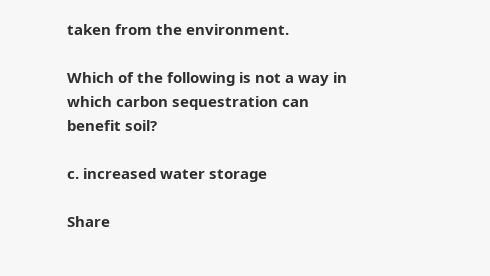taken from the environment.

Which of the following is not a way in which carbon sequestration can benefit soil?

c. increased water storage

Share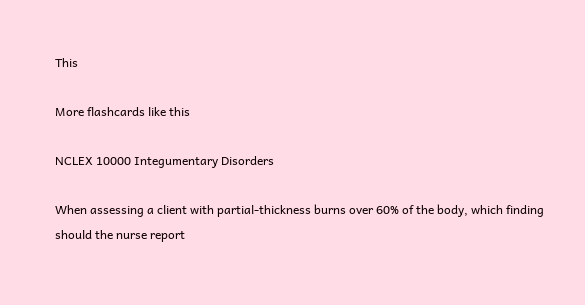This

More flashcards like this

NCLEX 10000 Integumentary Disorders

When assessing a client with partial-thickness burns over 60% of the body, which finding should the nurse report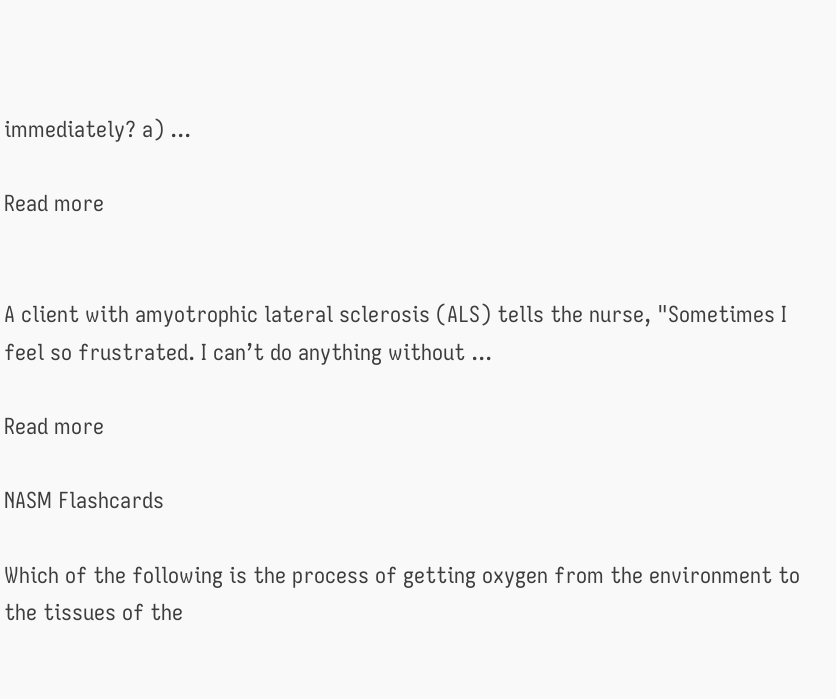immediately? a) ...

Read more


A client with amyotrophic lateral sclerosis (ALS) tells the nurse, "Sometimes I feel so frustrated. I can’t do anything without ...

Read more

NASM Flashcards

Which of the following is the process of getting oxygen from the environment to the tissues of the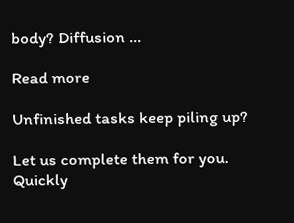body? Diffusion ...

Read more

Unfinished tasks keep piling up?

Let us complete them for you. Quickly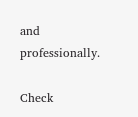and professionally.

Check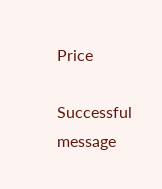Price

Successful message